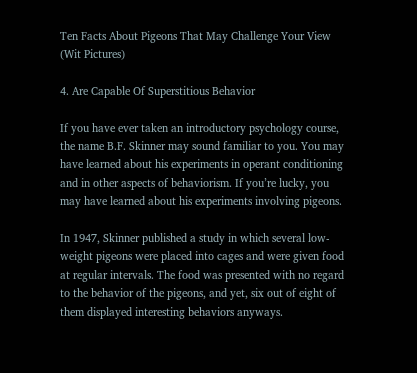Ten Facts About Pigeons That May Challenge Your View (Wit Pictures)

4. Are Capable Of Superstitious Behavior

If you have ever taken an introductory psychology course, the name B.F. Skinner may sound familiar to you. You may have learned about his experiments in operant conditioning and in other aspects of behaviorism. If you’re lucky, you may have learned about his experiments involving pigeons.

In 1947, Skinner published a study in which several low-weight pigeons were placed into cages and were given food at regular intervals. The food was presented with no regard to the behavior of the pigeons, and yet, six out of eight of them displayed interesting behaviors anyways.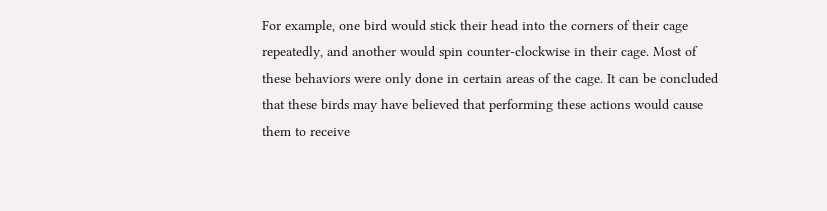For example, one bird would stick their head into the corners of their cage repeatedly, and another would spin counter-clockwise in their cage. Most of these behaviors were only done in certain areas of the cage. It can be concluded that these birds may have believed that performing these actions would cause them to receive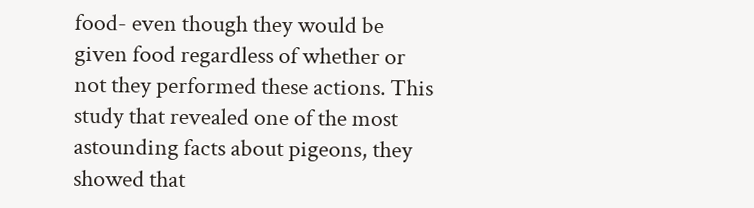food- even though they would be given food regardless of whether or not they performed these actions. This study that revealed one of the most astounding facts about pigeons, they showed that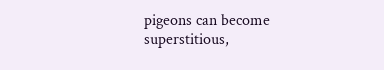pigeons can become superstitious,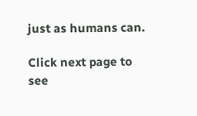just as humans can.

Click next page to see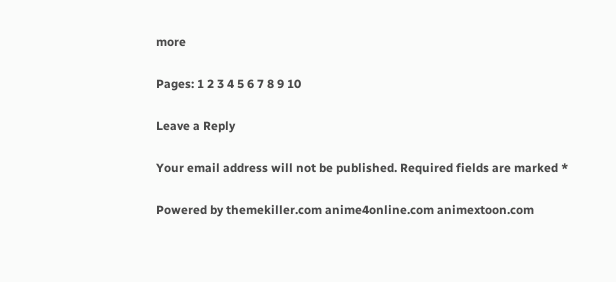more

Pages: 1 2 3 4 5 6 7 8 9 10

Leave a Reply

Your email address will not be published. Required fields are marked *

Powered by themekiller.com anime4online.com animextoon.com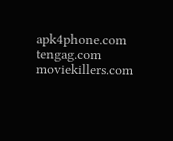apk4phone.com tengag.com moviekillers.com